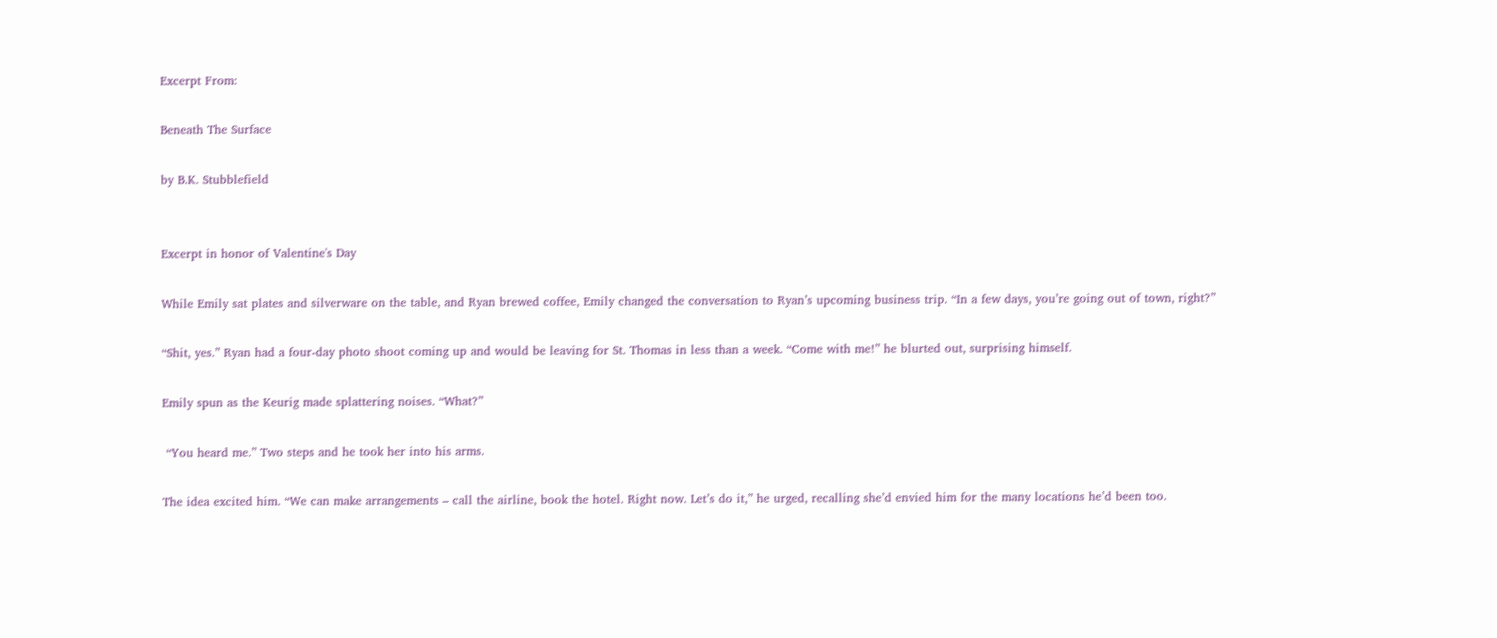Excerpt From:

Beneath The Surface

by B.K. Stubblefield


Excerpt in honor of Valentine's Day

While Emily sat plates and silverware on the table, and Ryan brewed coffee, Emily changed the conversation to Ryan’s upcoming business trip. “In a few days, you’re going out of town, right?”

“Shit, yes.” Ryan had a four-day photo shoot coming up and would be leaving for St. Thomas in less than a week. “Come with me!” he blurted out, surprising himself.

Emily spun as the Keurig made splattering noises. “What?”

 “You heard me.” Two steps and he took her into his arms.

The idea excited him. “We can make arrangements – call the airline, book the hotel. Right now. Let’s do it,” he urged, recalling she’d envied him for the many locations he’d been too.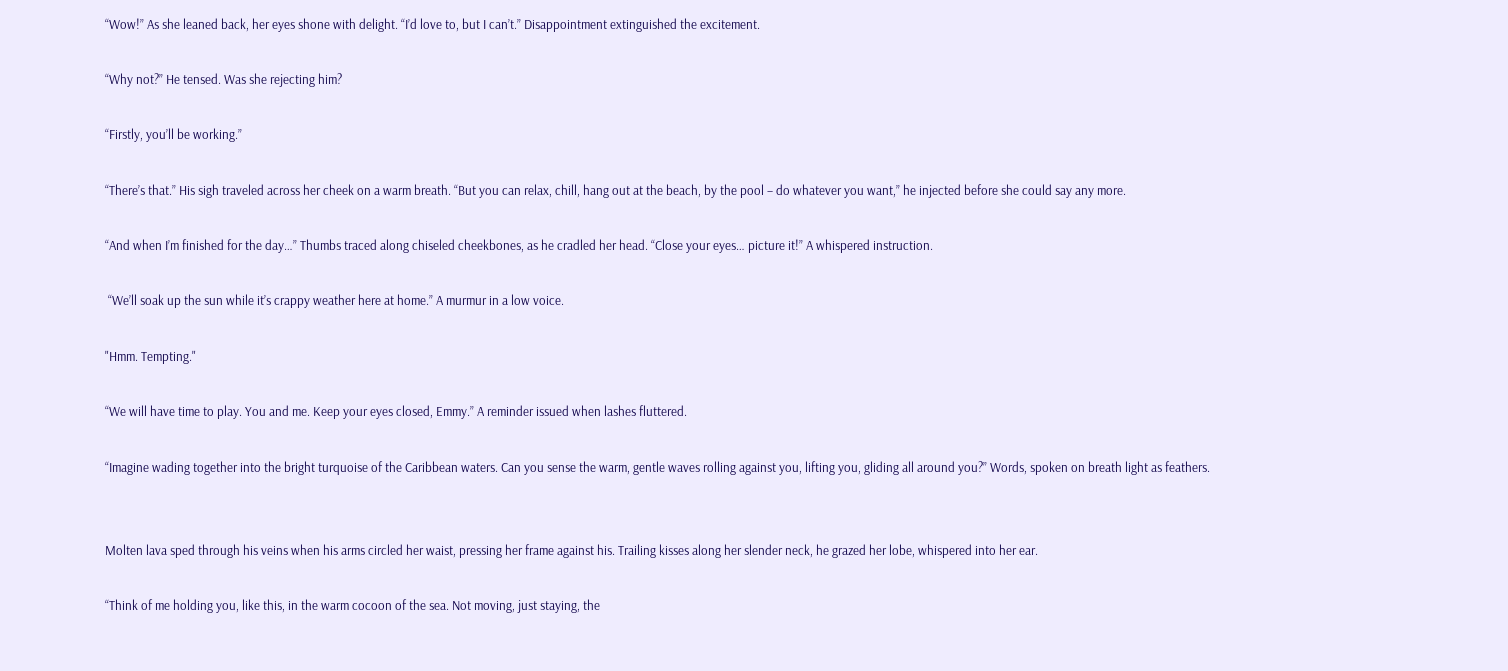“Wow!” As she leaned back, her eyes shone with delight. “I’d love to, but I can’t.” Disappointment extinguished the excitement.

“Why not?” He tensed. Was she rejecting him?

“Firstly, you’ll be working.”

“There’s that.” His sigh traveled across her cheek on a warm breath. “But you can relax, chill, hang out at the beach, by the pool – do whatever you want,” he injected before she could say any more.

“And when I’m finished for the day…” Thumbs traced along chiseled cheekbones, as he cradled her head. “Close your eyes… picture it!” A whispered instruction.

 “We’ll soak up the sun while it’s crappy weather here at home.” A murmur in a low voice.

"Hmm. Tempting."

“We will have time to play. You and me. Keep your eyes closed, Emmy.” A reminder issued when lashes fluttered.

“Imagine wading together into the bright turquoise of the Caribbean waters. Can you sense the warm, gentle waves rolling against you, lifting you, gliding all around you?” Words, spoken on breath light as feathers.


Molten lava sped through his veins when his arms circled her waist, pressing her frame against his. Trailing kisses along her slender neck, he grazed her lobe, whispered into her ear.

“Think of me holding you, like this, in the warm cocoon of the sea. Not moving, just staying, the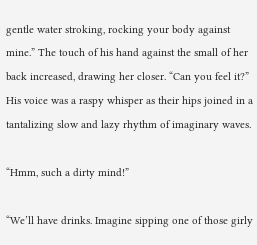gentle water stroking, rocking your body against mine.” The touch of his hand against the small of her back increased, drawing her closer. “Can you feel it?” His voice was a raspy whisper as their hips joined in a tantalizing slow and lazy rhythm of imaginary waves.

“Hmm, such a dirty mind!”

“We’ll have drinks. Imagine sipping one of those girly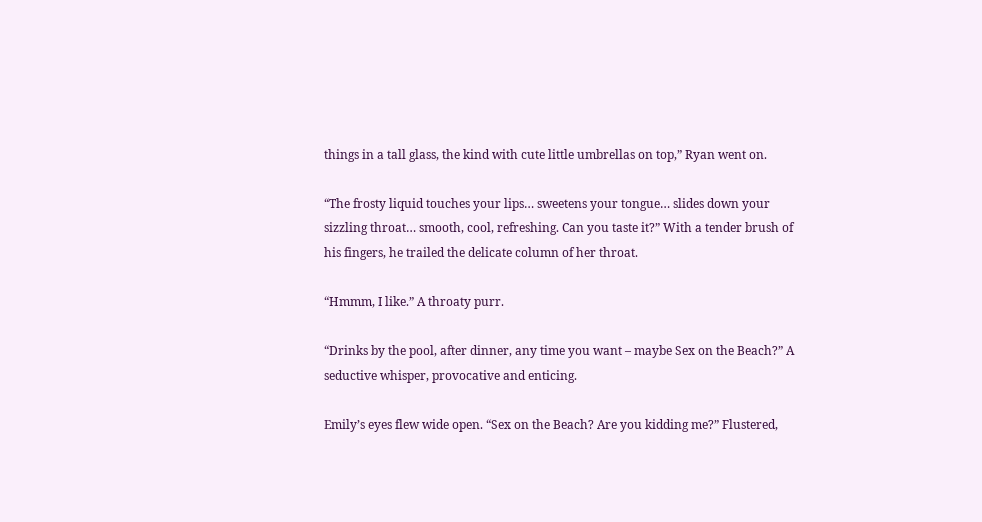things in a tall glass, the kind with cute little umbrellas on top,” Ryan went on.

“The frosty liquid touches your lips… sweetens your tongue… slides down your sizzling throat… smooth, cool, refreshing. Can you taste it?” With a tender brush of his fingers, he trailed the delicate column of her throat.

“Hmmm, I like.” A throaty purr.

“Drinks by the pool, after dinner, any time you want – maybe Sex on the Beach?” A seductive whisper, provocative and enticing.

Emily’s eyes flew wide open. “Sex on the Beach? Are you kidding me?” Flustered,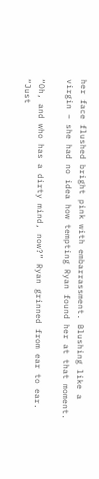her face flushed bright pink with embarrassment. Blushing like a virgin – she had no idea how tempting Ryan found her at that moment.

“Oh, and who has a dirty mind, now?” Ryan grinned from ear to ear. “Just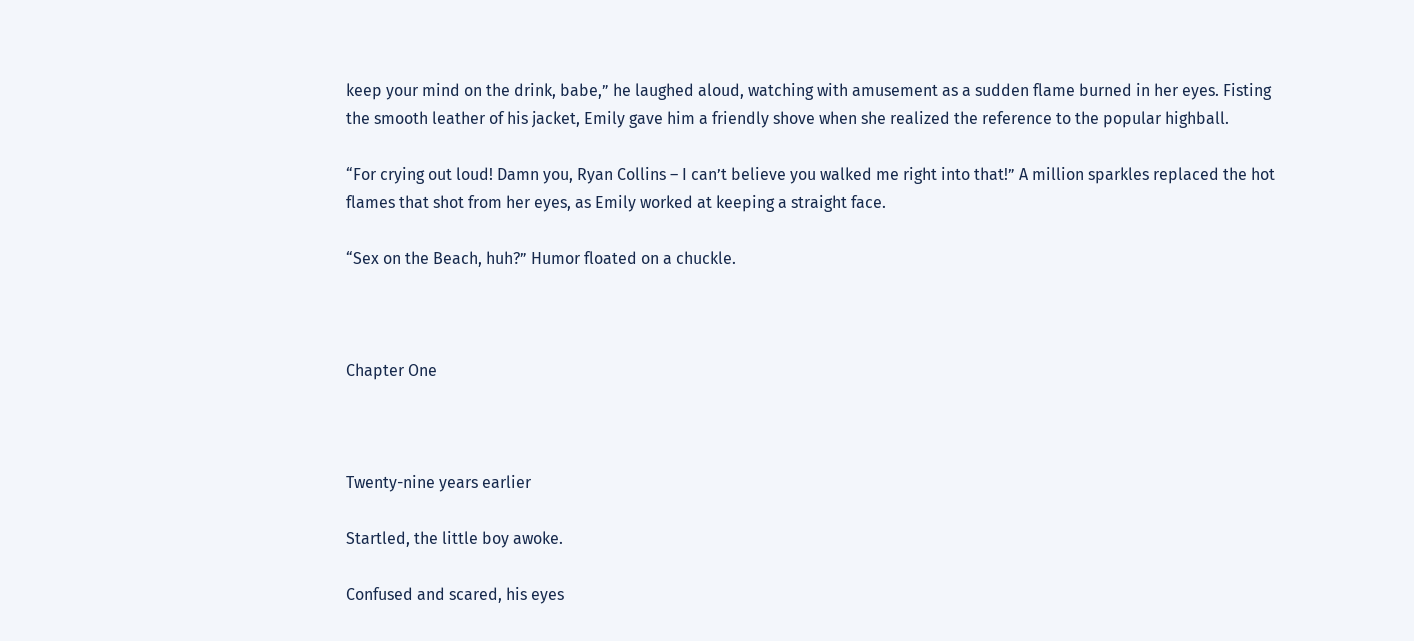keep your mind on the drink, babe,” he laughed aloud, watching with amusement as a sudden flame burned in her eyes. Fisting the smooth leather of his jacket, Emily gave him a friendly shove when she realized the reference to the popular highball.

“For crying out loud! Damn you, Ryan Collins – I can’t believe you walked me right into that!” A million sparkles replaced the hot flames that shot from her eyes, as Emily worked at keeping a straight face.

“Sex on the Beach, huh?” Humor floated on a chuckle.



Chapter One



Twenty-nine years earlier

Startled, the little boy awoke.

Confused and scared, his eyes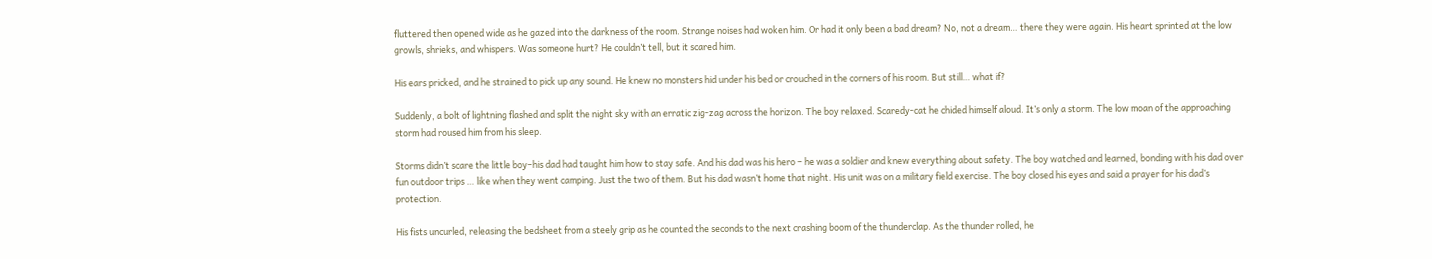fluttered then opened wide as he gazed into the darkness of the room. Strange noises had woken him. Or had it only been a bad dream? No, not a dream… there they were again. His heart sprinted at the low growls, shrieks, and whispers. Was someone hurt? He couldn’t tell, but it scared him.

His ears pricked, and he strained to pick up any sound. He knew no monsters hid under his bed or crouched in the corners of his room. But still… what if?

Suddenly, a bolt of lightning flashed and split the night sky with an erratic zig-zag across the horizon. The boy relaxed. Scaredy-cat he chided himself aloud. It’s only a storm. The low moan of the approaching storm had roused him from his sleep.

Storms didn’t scare the little boy–his dad had taught him how to stay safe. And his dad was his hero – he was a soldier and knew everything about safety. The boy watched and learned, bonding with his dad over fun outdoor trips … like when they went camping. Just the two of them. But his dad wasn’t home that night. His unit was on a military field exercise. The boy closed his eyes and said a prayer for his dad’s protection.

His fists uncurled, releasing the bedsheet from a steely grip as he counted the seconds to the next crashing boom of the thunderclap. As the thunder rolled, he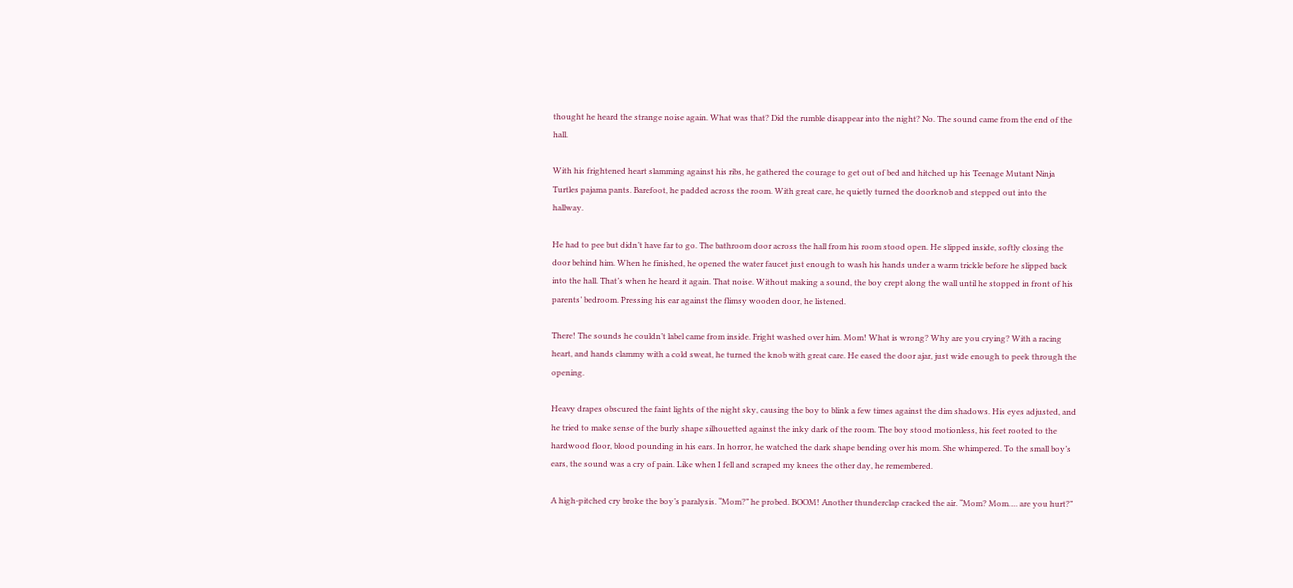thought he heard the strange noise again. What was that? Did the rumble disappear into the night? No. The sound came from the end of the hall.

With his frightened heart slamming against his ribs, he gathered the courage to get out of bed and hitched up his Teenage Mutant Ninja Turtles pajama pants. Barefoot, he padded across the room. With great care, he quietly turned the doorknob and stepped out into the hallway.

He had to pee but didn’t have far to go. The bathroom door across the hall from his room stood open. He slipped inside, softly closing the door behind him. When he finished, he opened the water faucet just enough to wash his hands under a warm trickle before he slipped back into the hall. That’s when he heard it again. That noise. Without making a sound, the boy crept along the wall until he stopped in front of his parents’ bedroom. Pressing his ear against the flimsy wooden door, he listened.

There! The sounds he couldn’t label came from inside. Fright washed over him. Mom! What is wrong? Why are you crying? With a racing heart, and hands clammy with a cold sweat, he turned the knob with great care. He eased the door ajar, just wide enough to peek through the opening.

Heavy drapes obscured the faint lights of the night sky, causing the boy to blink a few times against the dim shadows. His eyes adjusted, and he tried to make sense of the burly shape silhouetted against the inky dark of the room. The boy stood motionless, his feet rooted to the hardwood floor, blood pounding in his ears. In horror, he watched the dark shape bending over his mom. She whimpered. To the small boy’s ears, the sound was a cry of pain. Like when I fell and scraped my knees the other day, he remembered.

A high-pitched cry broke the boy’s paralysis. “Mom?” he probed. BOOM! Another thunderclap cracked the air. “Mom? Mom…. are you hurt?”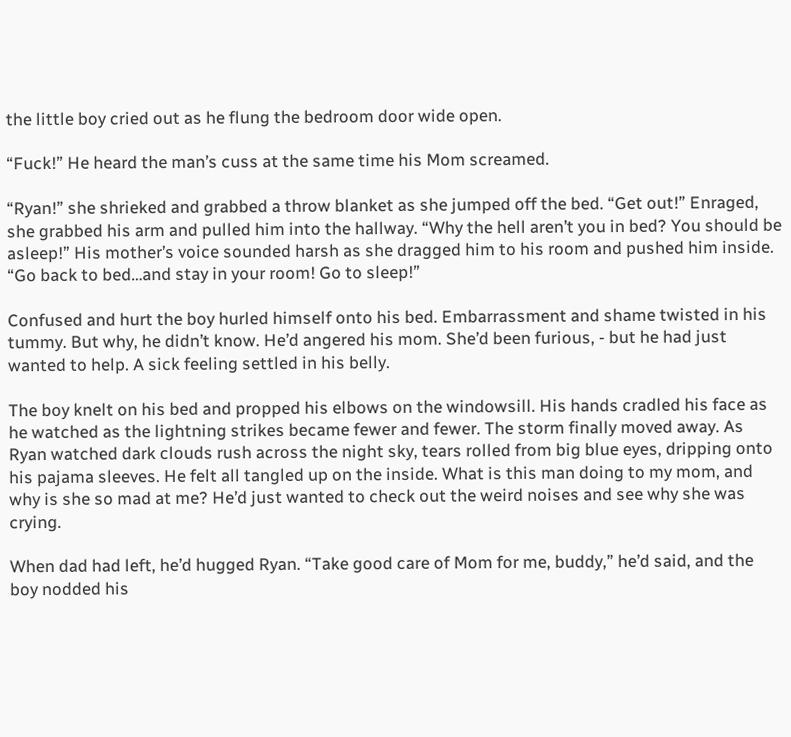the little boy cried out as he flung the bedroom door wide open.

“Fuck!” He heard the man’s cuss at the same time his Mom screamed.

“Ryan!” she shrieked and grabbed a throw blanket as she jumped off the bed. “Get out!” Enraged, she grabbed his arm and pulled him into the hallway. “Why the hell aren’t you in bed? You should be asleep!” His mother’s voice sounded harsh as she dragged him to his room and pushed him inside. “Go back to bed…and stay in your room! Go to sleep!”

Confused and hurt the boy hurled himself onto his bed. Embarrassment and shame twisted in his tummy. But why, he didn’t know. He’d angered his mom. She’d been furious, - but he had just wanted to help. A sick feeling settled in his belly.

The boy knelt on his bed and propped his elbows on the windowsill. His hands cradled his face as he watched as the lightning strikes became fewer and fewer. The storm finally moved away. As Ryan watched dark clouds rush across the night sky, tears rolled from big blue eyes, dripping onto his pajama sleeves. He felt all tangled up on the inside. What is this man doing to my mom, and why is she so mad at me? He’d just wanted to check out the weird noises and see why she was crying.

When dad had left, he’d hugged Ryan. “Take good care of Mom for me, buddy,” he’d said, and the boy nodded his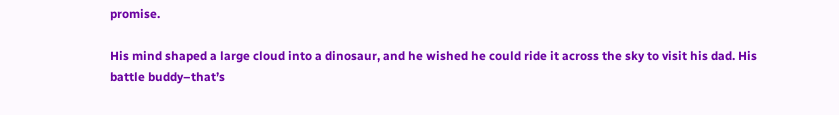promise.

His mind shaped a large cloud into a dinosaur, and he wished he could ride it across the sky to visit his dad. His battle buddy–that’s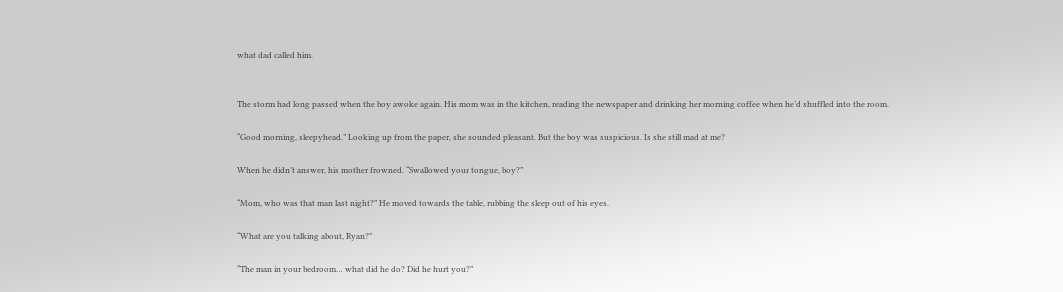what dad called him.


The storm had long passed when the boy awoke again. His mom was in the kitchen, reading the newspaper and drinking her morning coffee when he’d shuffled into the room.

“Good morning, sleepyhead.” Looking up from the paper, she sounded pleasant. But the boy was suspicious. Is she still mad at me?

When he didn’t answer, his mother frowned. “Swallowed your tongue, boy?”

“Mom, who was that man last night?” He moved towards the table, rubbing the sleep out of his eyes.

“What are you talking about, Ryan?”

“The man in your bedroom… what did he do? Did he hurt you?”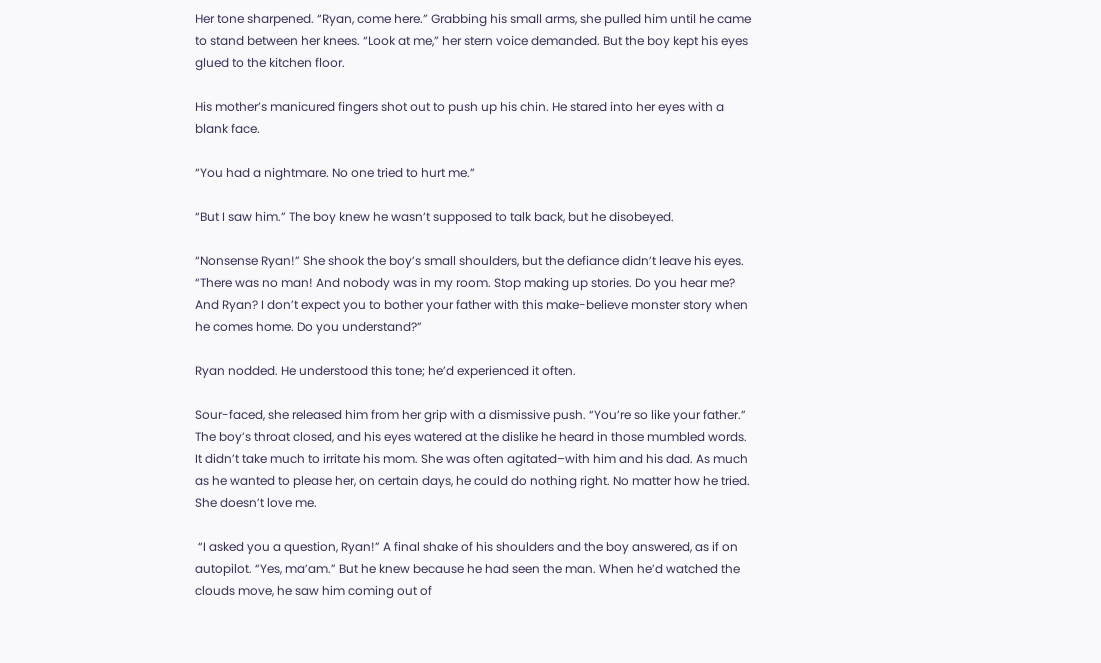Her tone sharpened. “Ryan, come here.” Grabbing his small arms, she pulled him until he came to stand between her knees. “Look at me,” her stern voice demanded. But the boy kept his eyes glued to the kitchen floor.

His mother’s manicured fingers shot out to push up his chin. He stared into her eyes with a blank face.

“You had a nightmare. No one tried to hurt me.”

“But I saw him.” The boy knew he wasn’t supposed to talk back, but he disobeyed.

“Nonsense Ryan!” She shook the boy’s small shoulders, but the defiance didn’t leave his eyes. “There was no man! And nobody was in my room. Stop making up stories. Do you hear me? And Ryan? I don’t expect you to bother your father with this make-believe monster story when he comes home. Do you understand?”

Ryan nodded. He understood this tone; he’d experienced it often.

Sour-faced, she released him from her grip with a dismissive push. “You’re so like your father.” The boy’s throat closed, and his eyes watered at the dislike he heard in those mumbled words. It didn’t take much to irritate his mom. She was often agitated–with him and his dad. As much as he wanted to please her, on certain days, he could do nothing right. No matter how he tried. She doesn’t love me.

 “I asked you a question, Ryan!” A final shake of his shoulders and the boy answered, as if on autopilot. “Yes, ma’am.” But he knew because he had seen the man. When he’d watched the clouds move, he saw him coming out of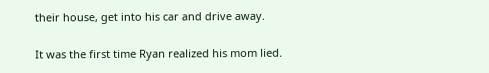their house, get into his car and drive away.

It was the first time Ryan realized his mom lied.